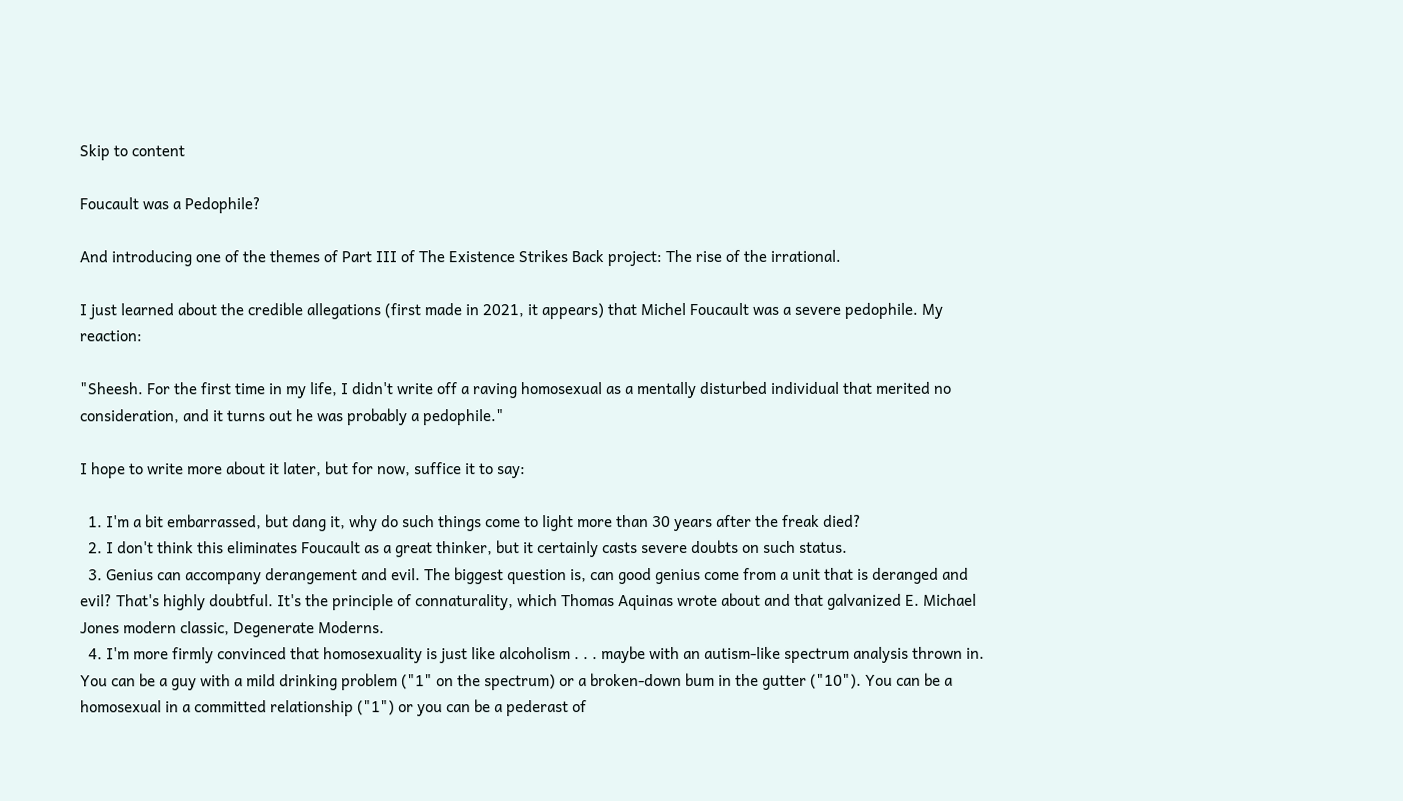Skip to content

Foucault was a Pedophile?

And introducing one of the themes of Part III of The Existence Strikes Back project: The rise of the irrational.

I just learned about the credible allegations (first made in 2021, it appears) that Michel Foucault was a severe pedophile. My reaction:

"Sheesh. For the first time in my life, I didn't write off a raving homosexual as a mentally disturbed individual that merited no consideration, and it turns out he was probably a pedophile."

I hope to write more about it later, but for now, suffice it to say:

  1. I'm a bit embarrassed, but dang it, why do such things come to light more than 30 years after the freak died?
  2. I don't think this eliminates Foucault as a great thinker, but it certainly casts severe doubts on such status.
  3. Genius can accompany derangement and evil. The biggest question is, can good genius come from a unit that is deranged and evil? That's highly doubtful. It's the principle of connaturality, which Thomas Aquinas wrote about and that galvanized E. Michael Jones modern classic, Degenerate Moderns.
  4. I'm more firmly convinced that homosexuality is just like alcoholism . . . maybe with an autism-like spectrum analysis thrown in. You can be a guy with a mild drinking problem ("1" on the spectrum) or a broken-down bum in the gutter ("10"). You can be a homosexual in a committed relationship ("1") or you can be a pederast of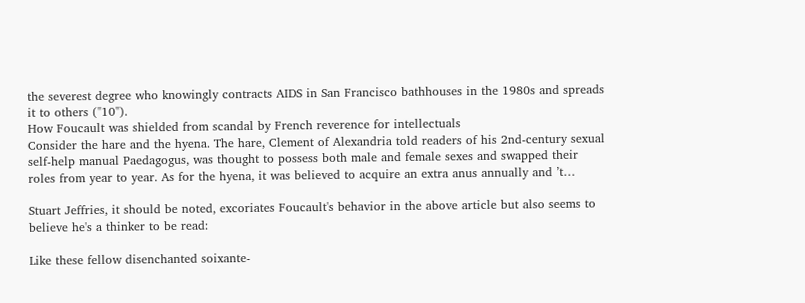the severest degree who knowingly contracts AIDS in San Francisco bathhouses in the 1980s and spreads it to others ("10").
How Foucault was shielded from scandal by French reverence for intellectuals
Consider the hare and the hyena. The hare, Clement of Alexandria told readers of his 2nd-century sexual self-help manual Paedagogus, was thought to possess both male and female sexes and swapped their roles from year to year. As for the hyena, it was believed to acquire an extra anus annually and ’t…

Stuart Jeffries, it should be noted, excoriates Foucault's behavior in the above article but also seems to believe he's a thinker to be read:

Like these fellow disenchanted soixante-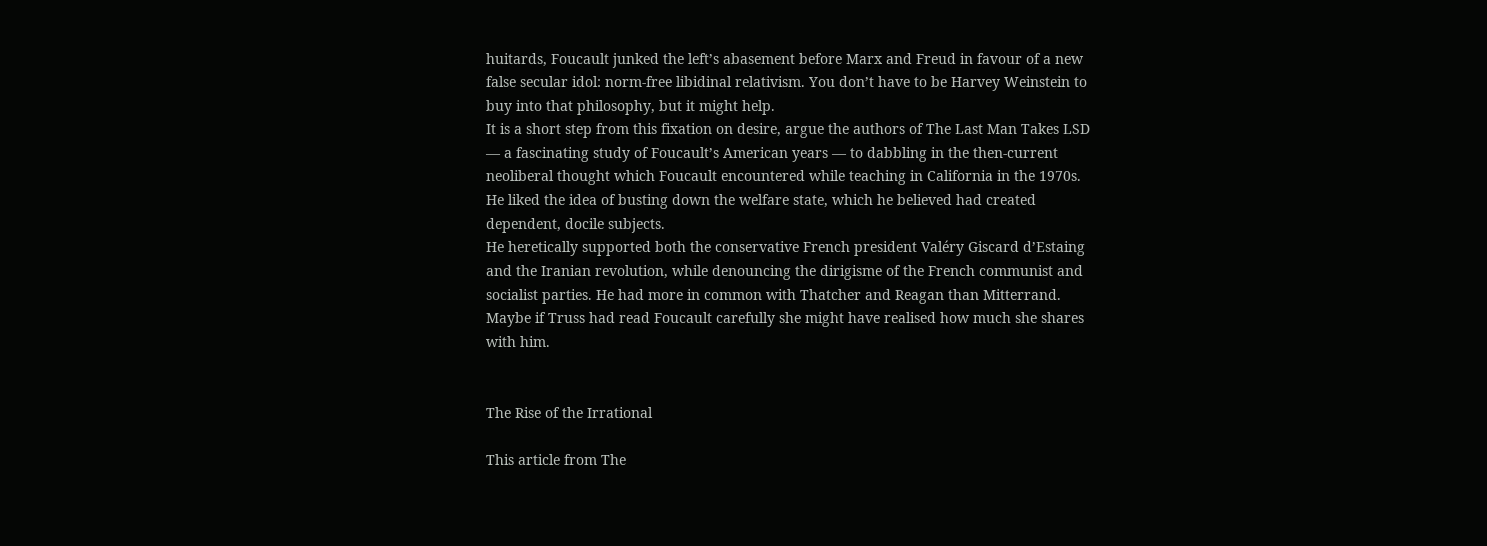huitards, Foucault junked the left’s abasement before Marx and Freud in favour of a new false secular idol: norm-free libidinal relativism. You don’t have to be Harvey Weinstein to buy into that philosophy, but it might help.
It is a short step from this fixation on desire, argue the authors of The Last Man Takes LSD — a fascinating study of Foucault’s American years — to dabbling in the then-current neoliberal thought which Foucault encountered while teaching in California in the 1970s. He liked the idea of busting down the welfare state, which he believed had created dependent, docile subjects.
He heretically supported both the conservative French president Valéry Giscard d’Estaing and the Iranian revolution, while denouncing the dirigisme of the French communist and socialist parties. He had more in common with Thatcher and Reagan than Mitterrand. Maybe if Truss had read Foucault carefully she might have realised how much she shares with him.


The Rise of the Irrational

This article from The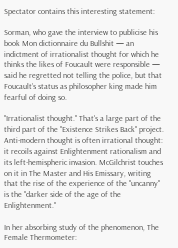Spectator contains this interesting statement:

Sorman, who gave the interview to publicise his book Mon dictionnaire du Bullshit — an indictment of irrationalist thought for which he thinks the likes of Foucault were responsible — said he regretted not telling the police, but that Foucault’s status as philosopher king made him fearful of doing so.

"Irrationalist thought." That's a large part of the third part of the "Existence Strikes Back" project. Anti-modern thought is often irrational thought: it recoils against Enlightenment rationalism and its left-hemispheric invasion. McGilchrist touches on it in The Master and His Emissary, writing that the rise of the experience of the "uncanny" is the "darker side of the age of the Enlightenment."

In her absorbing study of the phenomenon, The Female Thermometer: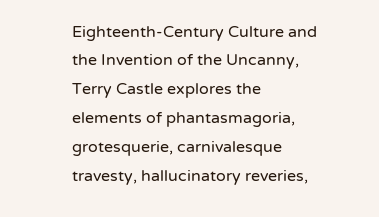Eighteenth-Century Culture and the Invention of the Uncanny, Terry Castle explores the elements of phantasmagoria, grotesquerie, carnivalesque travesty, hallucinatory reveries,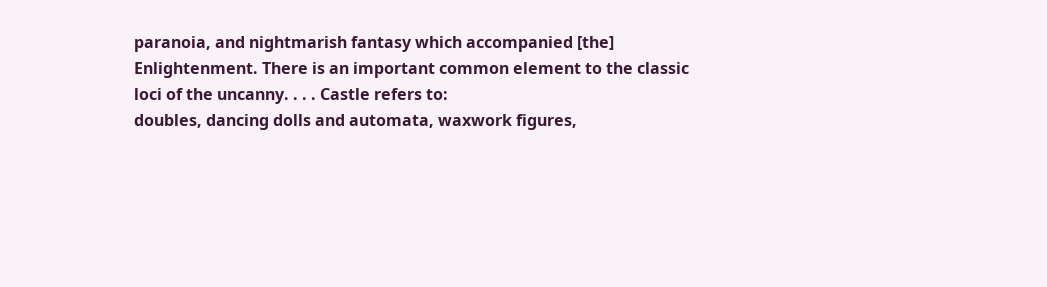paranoia, and nightmarish fantasy which accompanied [the] Enlightenment. There is an important common element to the classic loci of the uncanny. . . . Castle refers to:
doubles, dancing dolls and automata, waxwork figures,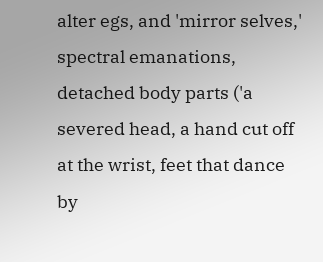alter egs, and 'mirror selves,' spectral emanations, detached body parts ('a severed head, a hand cut off at the wrist, feet that dance by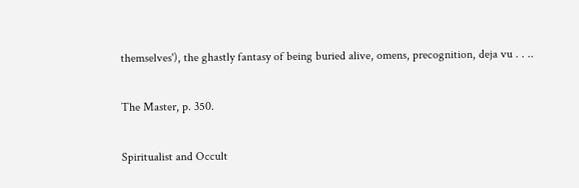themselves'), the ghastly fantasy of being buried alive, omens, precognition, deja vu . . ..

The Master, p. 350.

Spiritualist and Occult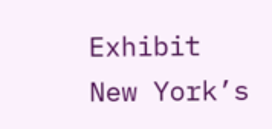Exhibit
New York’s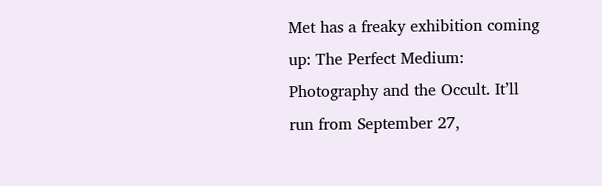Met has a freaky exhibition coming up: The Perfect Medium: Photography and the Occult. It’ll run from September 27,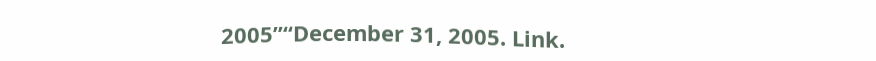2005”“December 31, 2005. Link.